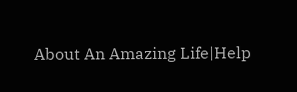About An Amazing Life|Help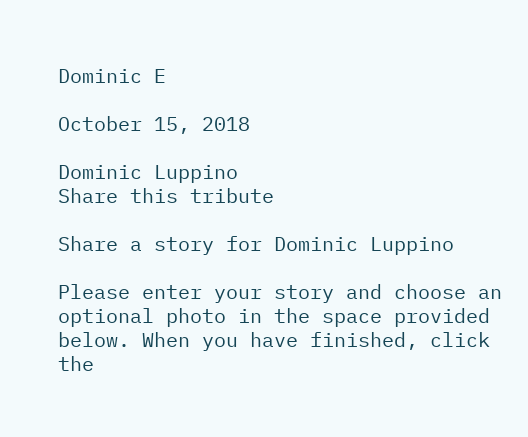Dominic E

October 15, 2018

Dominic Luppino
Share this tribute

Share a story for Dominic Luppino

Please enter your story and choose an optional photo in the space provided below. When you have finished, click the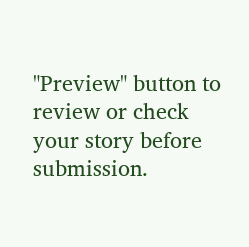"Preview" button to review or check your story before submission.